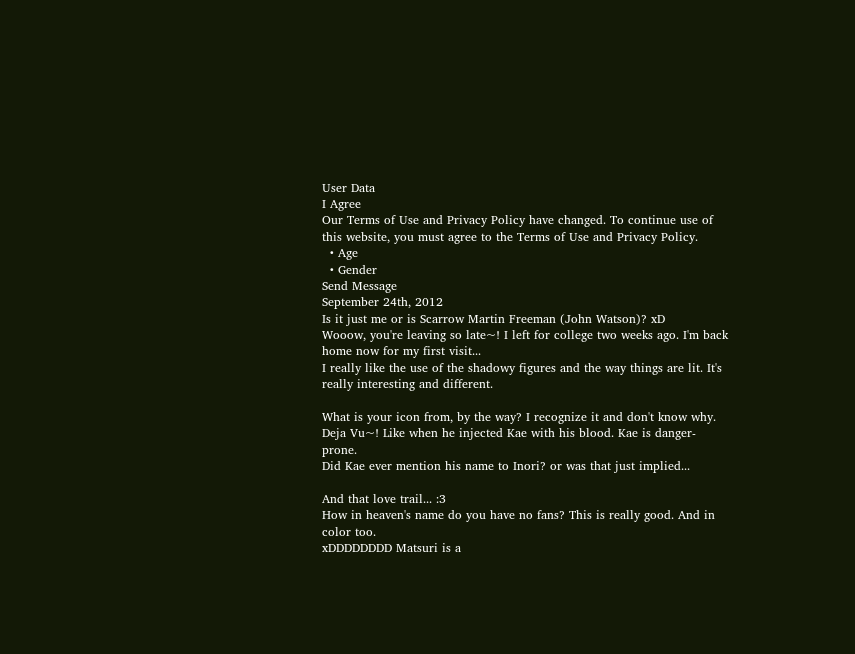User Data
I Agree
Our Terms of Use and Privacy Policy have changed. To continue use of this website, you must agree to the Terms of Use and Privacy Policy.
  • Age
  • Gender
Send Message
September 24th, 2012
Is it just me or is Scarrow Martin Freeman (John Watson)? xD
Wooow, you're leaving so late~! I left for college two weeks ago. I'm back home now for my first visit...
I really like the use of the shadowy figures and the way things are lit. It's really interesting and different.

What is your icon from, by the way? I recognize it and don't know why.
Deja Vu~! Like when he injected Kae with his blood. Kae is danger-prone.
Did Kae ever mention his name to Inori? or was that just implied...

And that love trail... :3
How in heaven's name do you have no fans? This is really good. And in color too.
xDDDDDDDD Matsuri is a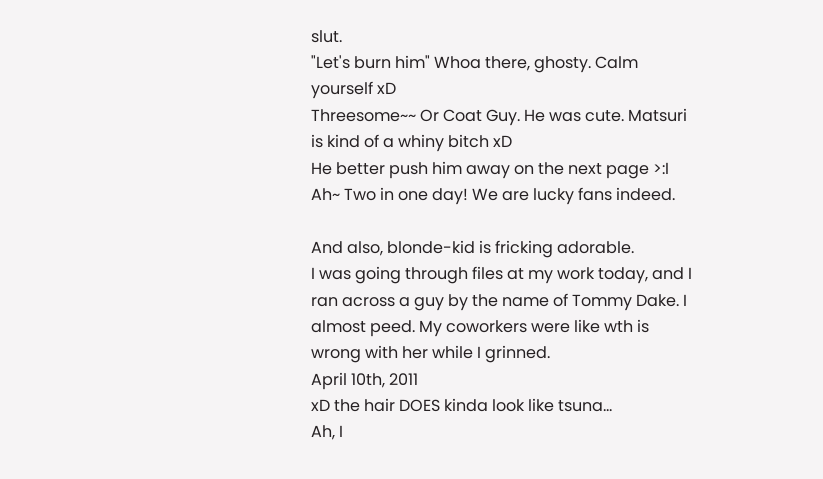slut.
"Let's burn him" Whoa there, ghosty. Calm yourself xD
Threesome~~ Or Coat Guy. He was cute. Matsuri is kind of a whiny bitch xD
He better push him away on the next page >:I
Ah~ Two in one day! We are lucky fans indeed.

And also, blonde-kid is fricking adorable.
I was going through files at my work today, and I ran across a guy by the name of Tommy Dake. I almost peed. My coworkers were like wth is wrong with her while I grinned.
April 10th, 2011
xD the hair DOES kinda look like tsuna...
Ah, I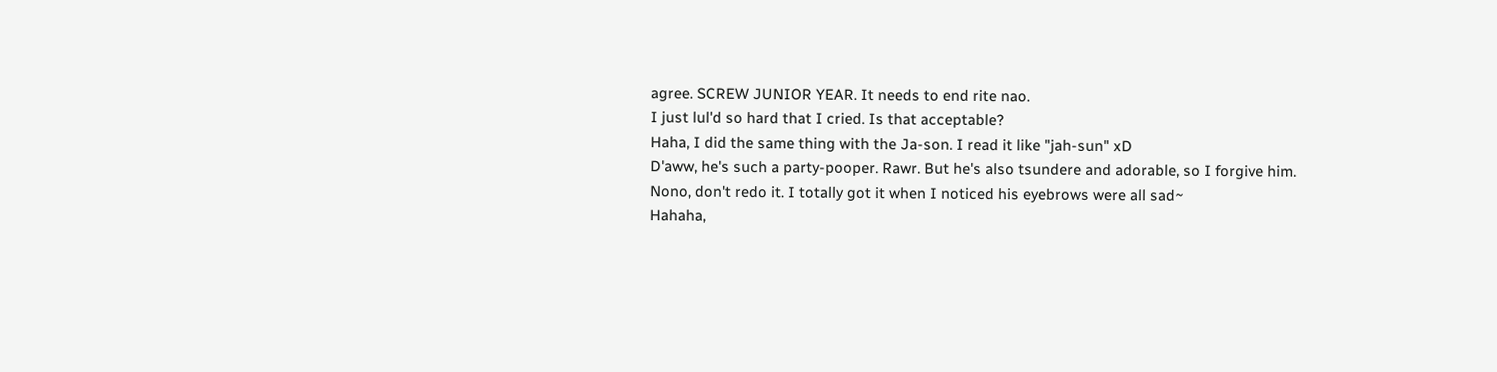agree. SCREW JUNIOR YEAR. It needs to end rite nao.
I just lul'd so hard that I cried. Is that acceptable?
Haha, I did the same thing with the Ja-son. I read it like "jah-sun" xD
D'aww, he's such a party-pooper. Rawr. But he's also tsundere and adorable, so I forgive him.
Nono, don't redo it. I totally got it when I noticed his eyebrows were all sad~
Hahaha,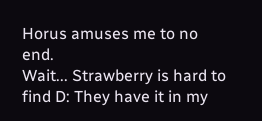Horus amuses me to no end.
Wait... Strawberry is hard to find D: They have it in my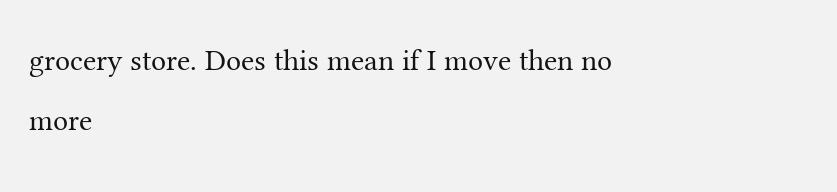grocery store. Does this mean if I move then no more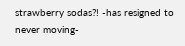strawberry sodas?! -has resigned to never moving-